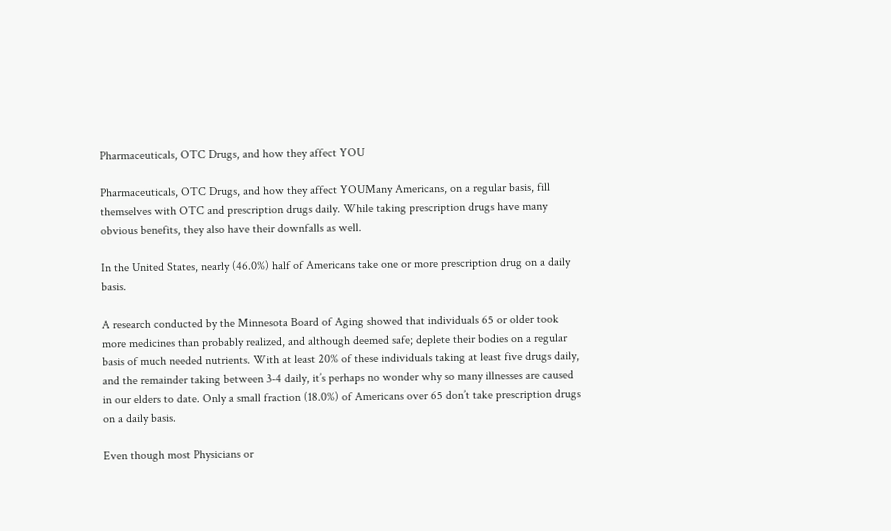Pharmaceuticals, OTC Drugs, and how they affect YOU

Pharmaceuticals, OTC Drugs, and how they affect YOUMany Americans, on a regular basis, fill themselves with OTC and prescription drugs daily. While taking prescription drugs have many obvious benefits, they also have their downfalls as well.

In the United States, nearly (46.0%) half of Americans take one or more prescription drug on a daily basis.

A research conducted by the Minnesota Board of Aging showed that individuals 65 or older took more medicines than probably realized, and although deemed safe; deplete their bodies on a regular basis of much needed nutrients. With at least 20% of these individuals taking at least five drugs daily, and the remainder taking between 3-4 daily, it’s perhaps no wonder why so many illnesses are caused in our elders to date. Only a small fraction (18.0%) of Americans over 65 don’t take prescription drugs on a daily basis.

Even though most Physicians or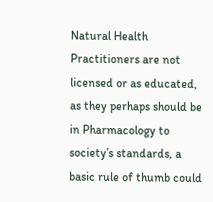Natural Health Practitioners are not licensed or as educated, as they perhaps should be in Pharmacology to society’s standards, a basic rule of thumb could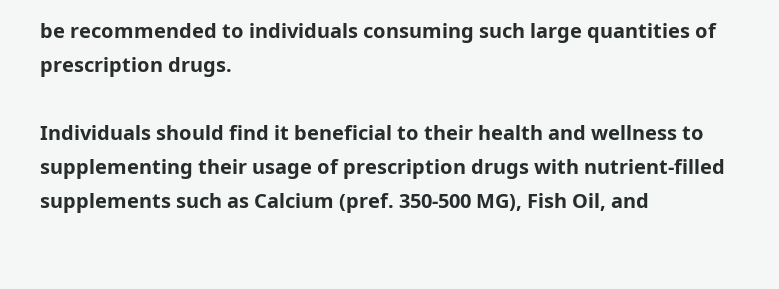be recommended to individuals consuming such large quantities of prescription drugs.

Individuals should find it beneficial to their health and wellness to supplementing their usage of prescription drugs with nutrient-filled supplements such as Calcium (pref. 350-500 MG), Fish Oil, and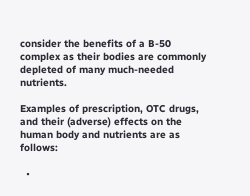consider the benefits of a B-50 complex as their bodies are commonly depleted of many much-needed nutrients.

Examples of prescription, OTC drugs, and their (adverse) effects on the human body and nutrients are as follows:

  •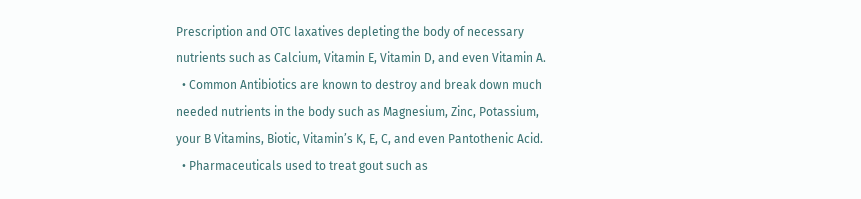Prescription and OTC laxatives depleting the body of necessary nutrients such as Calcium, Vitamin E, Vitamin D, and even Vitamin A.
  • Common Antibiotics are known to destroy and break down much needed nutrients in the body such as Magnesium, Zinc, Potassium, your B Vitamins, Biotic, Vitamin’s K, E, C, and even Pantothenic Acid.
  • Pharmaceuticals used to treat gout such as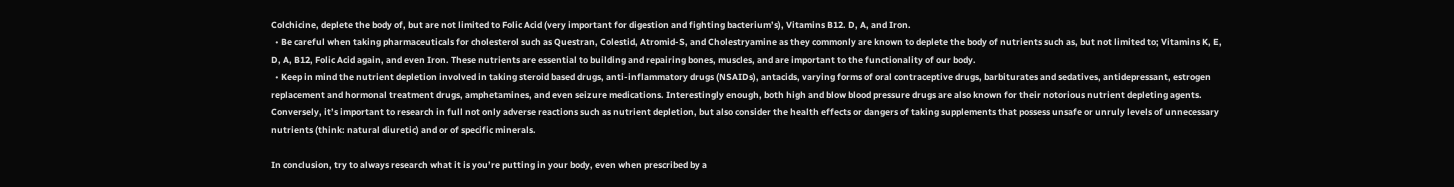Colchicine, deplete the body of, but are not limited to Folic Acid (very important for digestion and fighting bacterium’s), Vitamins B12. D, A, and Iron.
  • Be careful when taking pharmaceuticals for cholesterol such as Questran, Colestid, Atromid-S, and Cholestryamine as they commonly are known to deplete the body of nutrients such as, but not limited to; Vitamins K, E, D, A, B12, Folic Acid again, and even Iron. These nutrients are essential to building and repairing bones, muscles, and are important to the functionality of our body.
  • Keep in mind the nutrient depletion involved in taking steroid based drugs, anti-inflammatory drugs (NSAIDs), antacids, varying forms of oral contraceptive drugs, barbiturates and sedatives, antidepressant, estrogen replacement and hormonal treatment drugs, amphetamines, and even seizure medications. Interestingly enough, both high and blow blood pressure drugs are also known for their notorious nutrient depleting agents. Conversely, it’s important to research in full not only adverse reactions such as nutrient depletion, but also consider the health effects or dangers of taking supplements that possess unsafe or unruly levels of unnecessary nutrients (think: natural diuretic) and or of specific minerals.

In conclusion, try to always research what it is you’re putting in your body, even when prescribed by a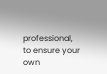professional, to ensure your own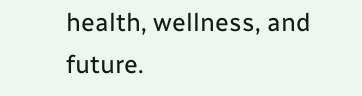health, wellness, and future.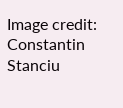Image credit:  Constantin Stanciu